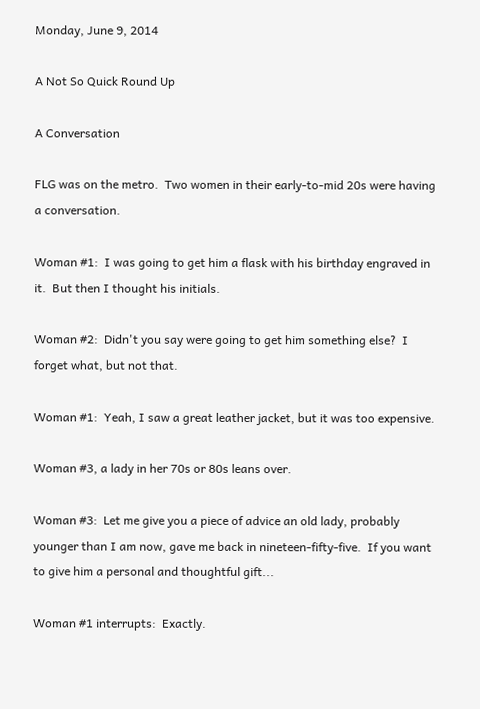Monday, June 9, 2014

A Not So Quick Round Up

A Conversation

FLG was on the metro.  Two women in their early-to-mid 20s were having a conversation.

Woman #1:  I was going to get him a flask with his birthday engraved in it.  But then I thought his initials.

Woman #2:  Didn't you say were going to get him something else?  I forget what, but not that.

Woman #1:  Yeah, I saw a great leather jacket, but it was too expensive.

Woman #3, a lady in her 70s or 80s leans over.

Woman #3:  Let me give you a piece of advice an old lady, probably younger than I am now, gave me back in nineteen-fifty-five.  If you want to give him a personal and thoughtful gift...

Woman #1 interrupts:  Exactly.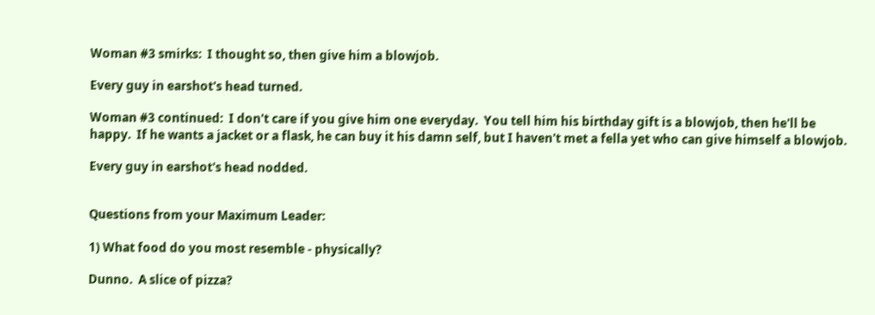Woman #3 smirks:  I thought so, then give him a blowjob.

Every guy in earshot's head turned.

Woman #3 continued:  I don't care if you give him one everyday.  You tell him his birthday gift is a blowjob, then he'll be happy.  If he wants a jacket or a flask, he can buy it his damn self, but I haven't met a fella yet who can give himself a blowjob.

Every guy in earshot's head nodded.


Questions from your Maximum Leader:

1) What food do you most resemble - physically?

Dunno.  A slice of pizza?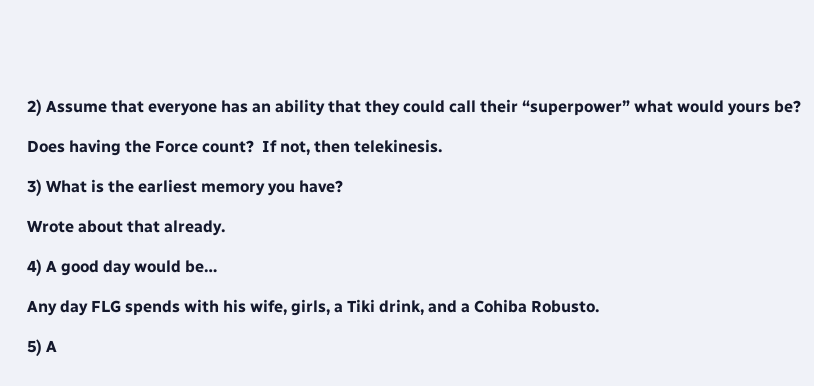2) Assume that everyone has an ability that they could call their “superpower” what would yours be?

Does having the Force count?  If not, then telekinesis.

3) What is the earliest memory you have?

Wrote about that already.

4) A good day would be…

Any day FLG spends with his wife, girls, a Tiki drink, and a Cohiba Robusto.

5) A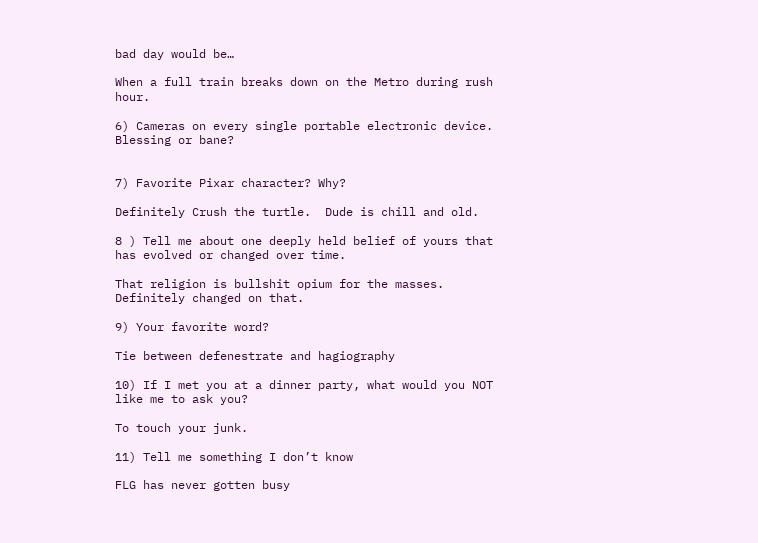bad day would be…

When a full train breaks down on the Metro during rush hour.

6) Cameras on every single portable electronic device. Blessing or bane?


7) Favorite Pixar character? Why?

Definitely Crush the turtle.  Dude is chill and old.

8 ) Tell me about one deeply held belief of yours that has evolved or changed over time.

That religion is bullshit opium for the masses.  Definitely changed on that.

9) Your favorite word?

Tie between defenestrate and hagiography

10) If I met you at a dinner party, what would you NOT like me to ask you?

To touch your junk.

11) Tell me something I don’t know

FLG has never gotten busy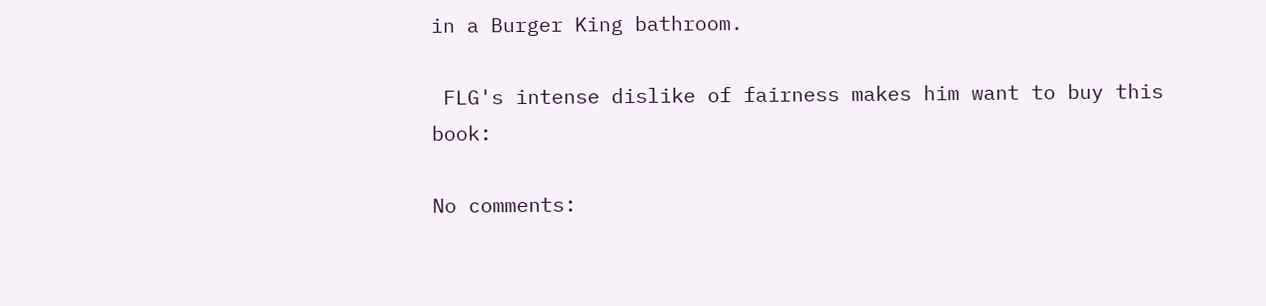in a Burger King bathroom.

 FLG's intense dislike of fairness makes him want to buy this book:

No comments: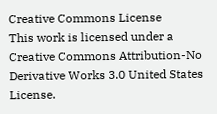Creative Commons License
This work is licensed under a Creative Commons Attribution-No Derivative Works 3.0 United States License.